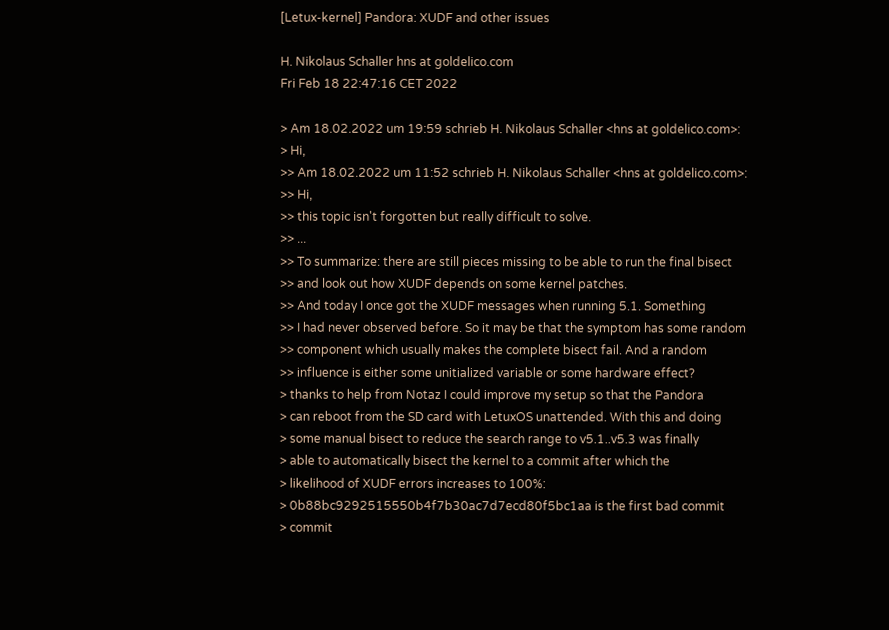[Letux-kernel] Pandora: XUDF and other issues

H. Nikolaus Schaller hns at goldelico.com
Fri Feb 18 22:47:16 CET 2022

> Am 18.02.2022 um 19:59 schrieb H. Nikolaus Schaller <hns at goldelico.com>:
> Hi,
>> Am 18.02.2022 um 11:52 schrieb H. Nikolaus Schaller <hns at goldelico.com>:
>> Hi,
>> this topic isn't forgotten but really difficult to solve.
>> ...
>> To summarize: there are still pieces missing to be able to run the final bisect
>> and look out how XUDF depends on some kernel patches.
>> And today I once got the XUDF messages when running 5.1. Something
>> I had never observed before. So it may be that the symptom has some random
>> component which usually makes the complete bisect fail. And a random
>> influence is either some unitialized variable or some hardware effect?
> thanks to help from Notaz I could improve my setup so that the Pandora
> can reboot from the SD card with LetuxOS unattended. With this and doing
> some manual bisect to reduce the search range to v5.1..v5.3 was finally
> able to automatically bisect the kernel to a commit after which the
> likelihood of XUDF errors increases to 100%:
> 0b88bc9292515550b4f7b30ac7d7ecd80f5bc1aa is the first bad commit
> commit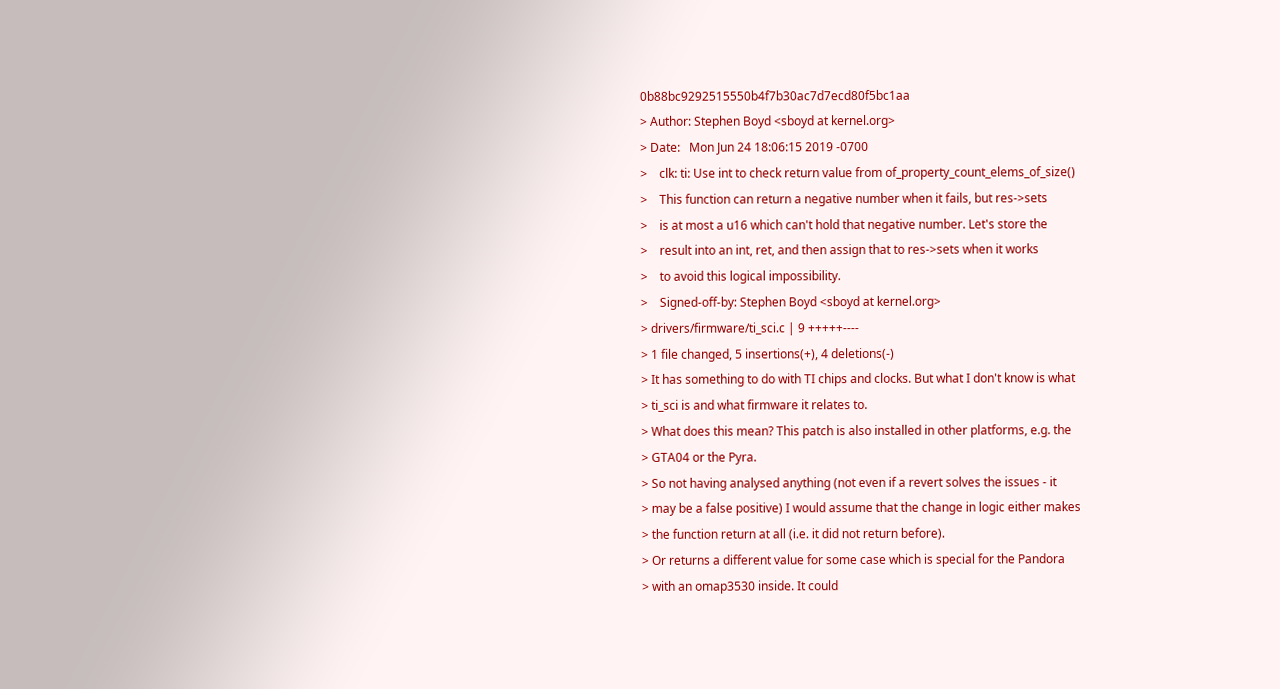0b88bc9292515550b4f7b30ac7d7ecd80f5bc1aa
> Author: Stephen Boyd <sboyd at kernel.org>
> Date:   Mon Jun 24 18:06:15 2019 -0700
>    clk: ti: Use int to check return value from of_property_count_elems_of_size()
>    This function can return a negative number when it fails, but res->sets
>    is at most a u16 which can't hold that negative number. Let's store the
>    result into an int, ret, and then assign that to res->sets when it works
>    to avoid this logical impossibility.
>    Signed-off-by: Stephen Boyd <sboyd at kernel.org>
> drivers/firmware/ti_sci.c | 9 +++++----
> 1 file changed, 5 insertions(+), 4 deletions(-)
> It has something to do with TI chips and clocks. But what I don't know is what
> ti_sci is and what firmware it relates to.
> What does this mean? This patch is also installed in other platforms, e.g. the
> GTA04 or the Pyra.
> So not having analysed anything (not even if a revert solves the issues - it
> may be a false positive) I would assume that the change in logic either makes
> the function return at all (i.e. it did not return before).
> Or returns a different value for some case which is special for the Pandora
> with an omap3530 inside. It could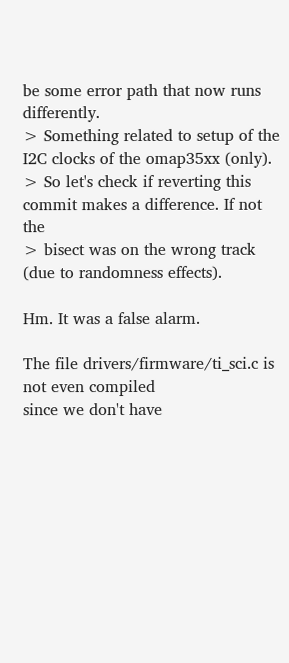be some error path that now runs differently.
> Something related to setup of the I2C clocks of the omap35xx (only).
> So let's check if reverting this commit makes a difference. If not the
> bisect was on the wrong track (due to randomness effects).

Hm. It was a false alarm.

The file drivers/firmware/ti_sci.c is not even compiled
since we don't have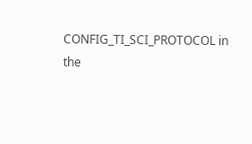CONFIG_TI_SCI_PROTOCOL in the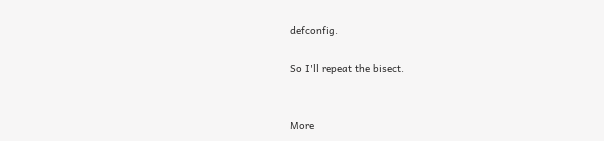defconfig.

So I'll repeat the bisect.


More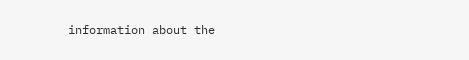information about the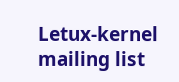Letux-kernel mailing list